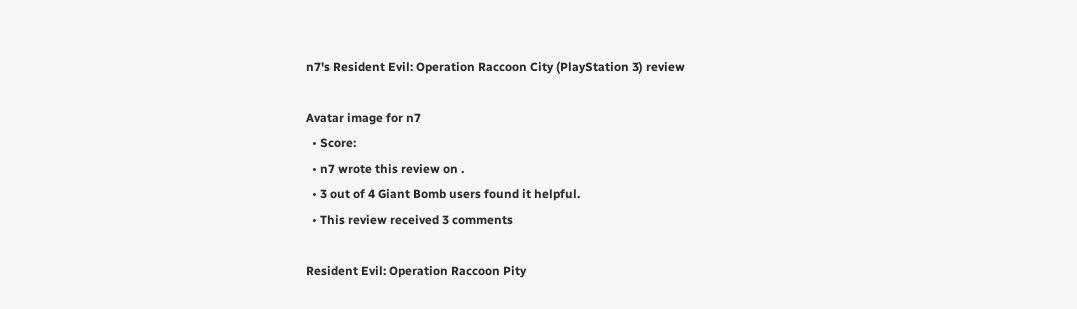n7's Resident Evil: Operation Raccoon City (PlayStation 3) review

Avatar image for n7
  • Score:
  • n7 wrote this review on .
  • 3 out of 4 Giant Bomb users found it helpful.
  • This review received 3 comments

Resident Evil: Operation Raccoon Pity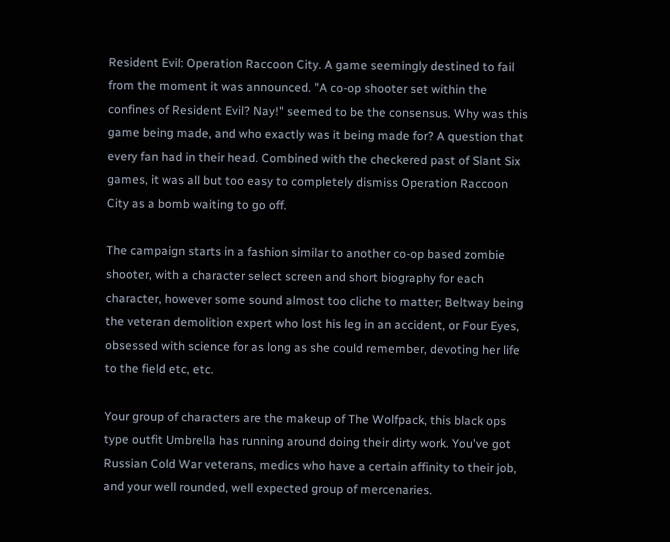Resident Evil: Operation Raccoon City. A game seemingly destined to fail from the moment it was announced. "A co-op shooter set within the confines of Resident Evil? Nay!" seemed to be the consensus. Why was this game being made, and who exactly was it being made for? A question that every fan had in their head. Combined with the checkered past of Slant Six games, it was all but too easy to completely dismiss Operation Raccoon City as a bomb waiting to go off.

The campaign starts in a fashion similar to another co-op based zombie shooter, with a character select screen and short biography for each character, however some sound almost too cliche to matter; Beltway being the veteran demolition expert who lost his leg in an accident, or Four Eyes, obsessed with science for as long as she could remember, devoting her life to the field etc, etc.

Your group of characters are the makeup of The Wolfpack, this black ops type outfit Umbrella has running around doing their dirty work. You've got Russian Cold War veterans, medics who have a certain affinity to their job, and your well rounded, well expected group of mercenaries.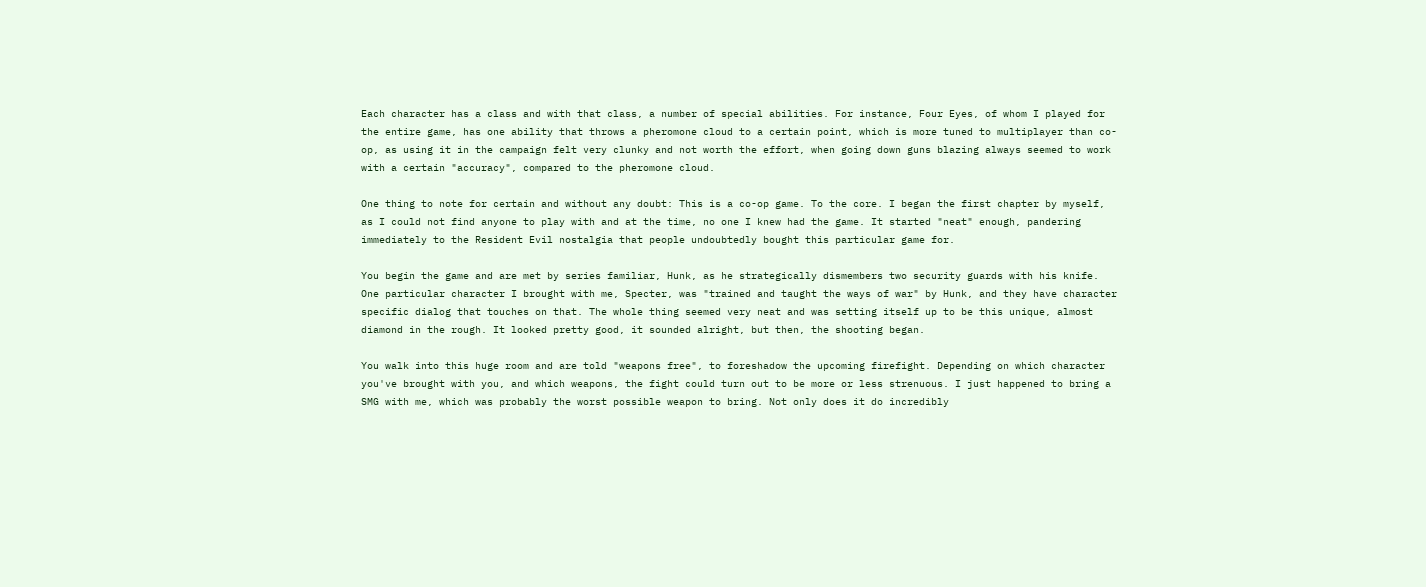Each character has a class and with that class, a number of special abilities. For instance, Four Eyes, of whom I played for the entire game, has one ability that throws a pheromone cloud to a certain point, which is more tuned to multiplayer than co-op, as using it in the campaign felt very clunky and not worth the effort, when going down guns blazing always seemed to work with a certain "accuracy", compared to the pheromone cloud.

One thing to note for certain and without any doubt: This is a co-op game. To the core. I began the first chapter by myself, as I could not find anyone to play with and at the time, no one I knew had the game. It started "neat" enough, pandering immediately to the Resident Evil nostalgia that people undoubtedly bought this particular game for.

You begin the game and are met by series familiar, Hunk, as he strategically dismembers two security guards with his knife. One particular character I brought with me, Specter, was "trained and taught the ways of war" by Hunk, and they have character specific dialog that touches on that. The whole thing seemed very neat and was setting itself up to be this unique, almost diamond in the rough. It looked pretty good, it sounded alright, but then, the shooting began.

You walk into this huge room and are told "weapons free", to foreshadow the upcoming firefight. Depending on which character you've brought with you, and which weapons, the fight could turn out to be more or less strenuous. I just happened to bring a SMG with me, which was probably the worst possible weapon to bring. Not only does it do incredibly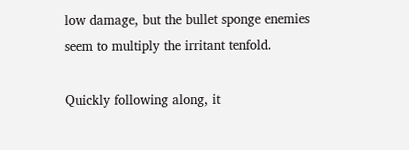low damage, but the bullet sponge enemies seem to multiply the irritant tenfold.

Quickly following along, it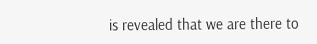is revealed that we are there to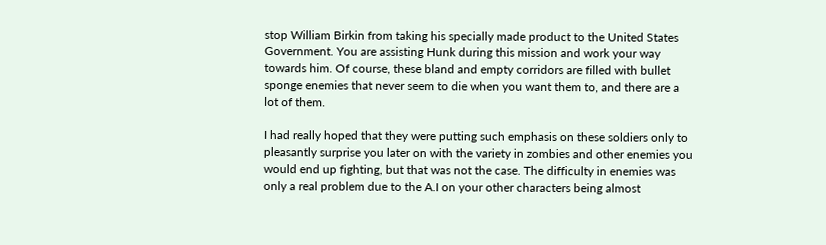stop William Birkin from taking his specially made product to the United States Government. You are assisting Hunk during this mission and work your way towards him. Of course, these bland and empty corridors are filled with bullet sponge enemies that never seem to die when you want them to, and there are a lot of them.

I had really hoped that they were putting such emphasis on these soldiers only to pleasantly surprise you later on with the variety in zombies and other enemies you would end up fighting, but that was not the case. The difficulty in enemies was only a real problem due to the A.I on your other characters being almost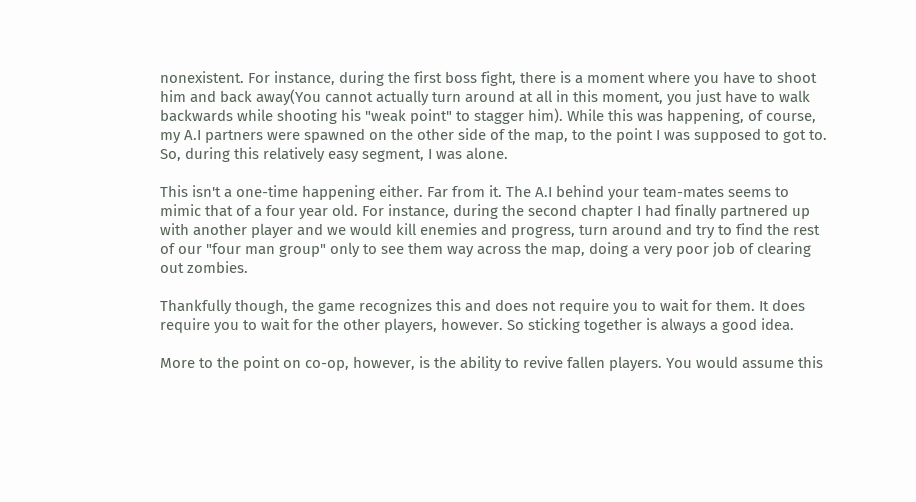nonexistent. For instance, during the first boss fight, there is a moment where you have to shoot him and back away(You cannot actually turn around at all in this moment, you just have to walk backwards while shooting his "weak point" to stagger him). While this was happening, of course, my A.I partners were spawned on the other side of the map, to the point I was supposed to got to. So, during this relatively easy segment, I was alone.

This isn't a one-time happening either. Far from it. The A.I behind your team-mates seems to mimic that of a four year old. For instance, during the second chapter I had finally partnered up with another player and we would kill enemies and progress, turn around and try to find the rest of our "four man group" only to see them way across the map, doing a very poor job of clearing out zombies.

Thankfully though, the game recognizes this and does not require you to wait for them. It does require you to wait for the other players, however. So sticking together is always a good idea.

More to the point on co-op, however, is the ability to revive fallen players. You would assume this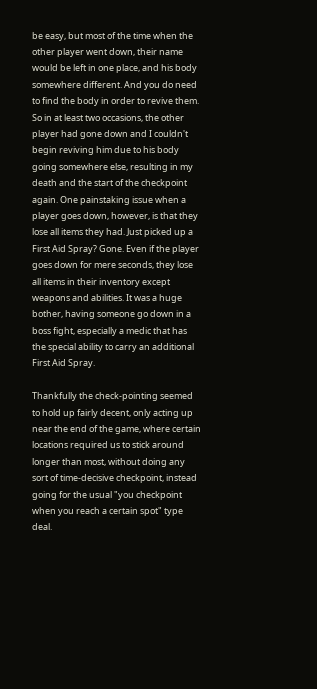be easy, but most of the time when the other player went down, their name would be left in one place, and his body somewhere different. And you do need to find the body in order to revive them. So in at least two occasions, the other player had gone down and I couldn't begin reviving him due to his body going somewhere else, resulting in my death and the start of the checkpoint again. One painstaking issue when a player goes down, however, is that they lose all items they had. Just picked up a First Aid Spray? Gone. Even if the player goes down for mere seconds, they lose all items in their inventory except weapons and abilities. It was a huge bother, having someone go down in a boss fight, especially a medic that has the special ability to carry an additional First Aid Spray.

Thankfully the check-pointing seemed to hold up fairly decent, only acting up near the end of the game, where certain locations required us to stick around longer than most, without doing any sort of time-decisive checkpoint, instead going for the usual "you checkpoint when you reach a certain spot" type deal.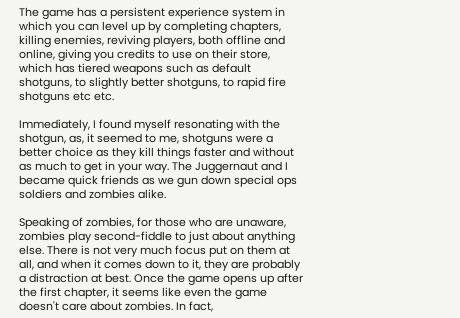The game has a persistent experience system in which you can level up by completing chapters, killing enemies, reviving players, both offline and online, giving you credits to use on their store, which has tiered weapons such as default shotguns, to slightly better shotguns, to rapid fire shotguns etc etc.

Immediately, I found myself resonating with the shotgun, as, it seemed to me, shotguns were a better choice as they kill things faster and without as much to get in your way. The Juggernaut and I became quick friends as we gun down special ops soldiers and zombies alike.

Speaking of zombies, for those who are unaware, zombies play second-fiddle to just about anything else. There is not very much focus put on them at all, and when it comes down to it, they are probably a distraction at best. Once the game opens up after the first chapter, it seems like even the game doesn't care about zombies. In fact,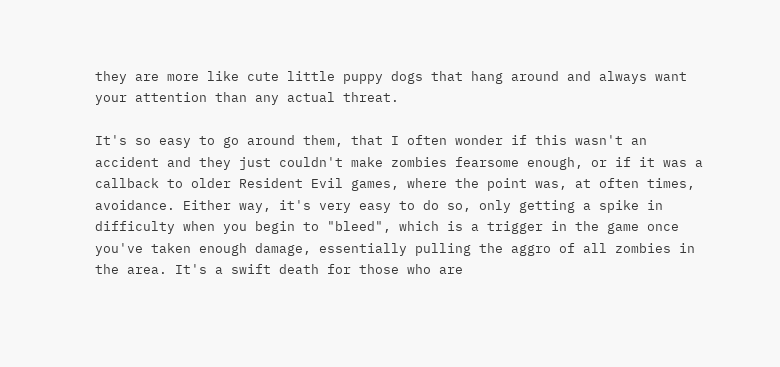they are more like cute little puppy dogs that hang around and always want your attention than any actual threat.

It's so easy to go around them, that I often wonder if this wasn't an accident and they just couldn't make zombies fearsome enough, or if it was a callback to older Resident Evil games, where the point was, at often times, avoidance. Either way, it's very easy to do so, only getting a spike in difficulty when you begin to "bleed", which is a trigger in the game once you've taken enough damage, essentially pulling the aggro of all zombies in the area. It's a swift death for those who are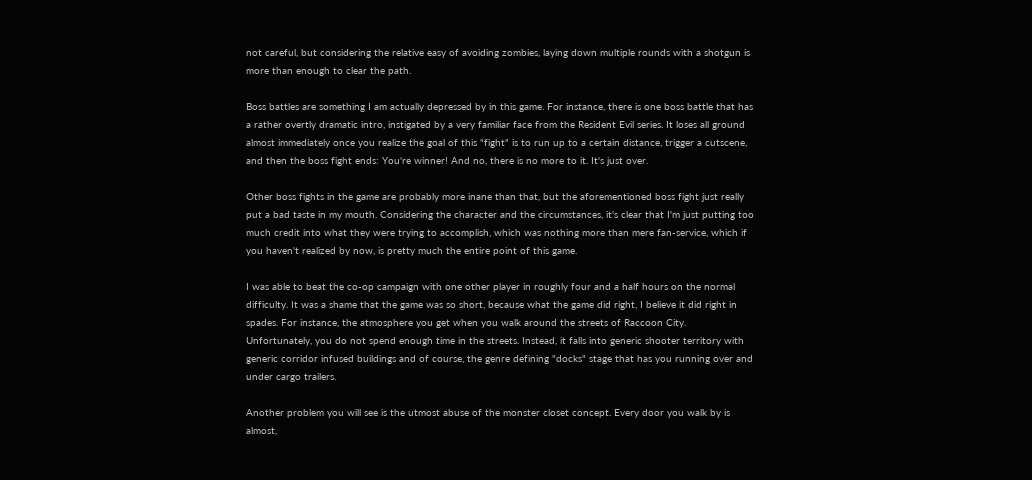not careful, but considering the relative easy of avoiding zombies, laying down multiple rounds with a shotgun is more than enough to clear the path.

Boss battles are something I am actually depressed by in this game. For instance, there is one boss battle that has a rather overtly dramatic intro, instigated by a very familiar face from the Resident Evil series. It loses all ground almost immediately once you realize the goal of this "fight" is to run up to a certain distance, trigger a cutscene, and then the boss fight ends: You're winner! And no, there is no more to it. It's just over.

Other boss fights in the game are probably more inane than that, but the aforementioned boss fight just really put a bad taste in my mouth. Considering the character and the circumstances, it's clear that I'm just putting too much credit into what they were trying to accomplish, which was nothing more than mere fan-service, which if you haven't realized by now, is pretty much the entire point of this game.

I was able to beat the co-op campaign with one other player in roughly four and a half hours on the normal difficulty. It was a shame that the game was so short, because what the game did right, I believe it did right in spades. For instance, the atmosphere you get when you walk around the streets of Raccoon City. Unfortunately, you do not spend enough time in the streets. Instead, it falls into generic shooter territory with generic corridor infused buildings and of course, the genre defining "docks" stage that has you running over and under cargo trailers.

Another problem you will see is the utmost abuse of the monster closet concept. Every door you walk by is almost,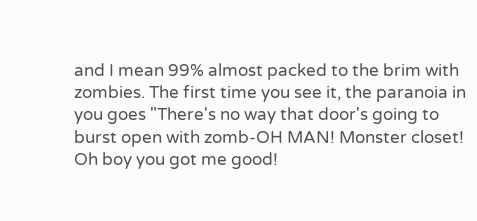and I mean 99% almost packed to the brim with zombies. The first time you see it, the paranoia in you goes "There's no way that door's going to burst open with zomb-OH MAN! Monster closet! Oh boy you got me good!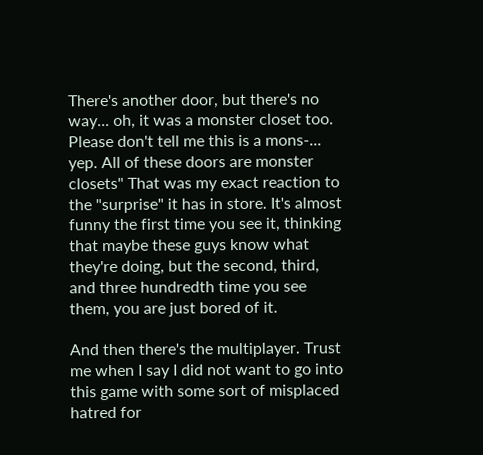There's another door, but there's no way... oh, it was a monster closet too. Please don't tell me this is a mons-... yep. All of these doors are monster closets" That was my exact reaction to the "surprise" it has in store. It's almost funny the first time you see it, thinking that maybe these guys know what they're doing, but the second, third, and three hundredth time you see them, you are just bored of it.

And then there's the multiplayer. Trust me when I say I did not want to go into this game with some sort of misplaced hatred for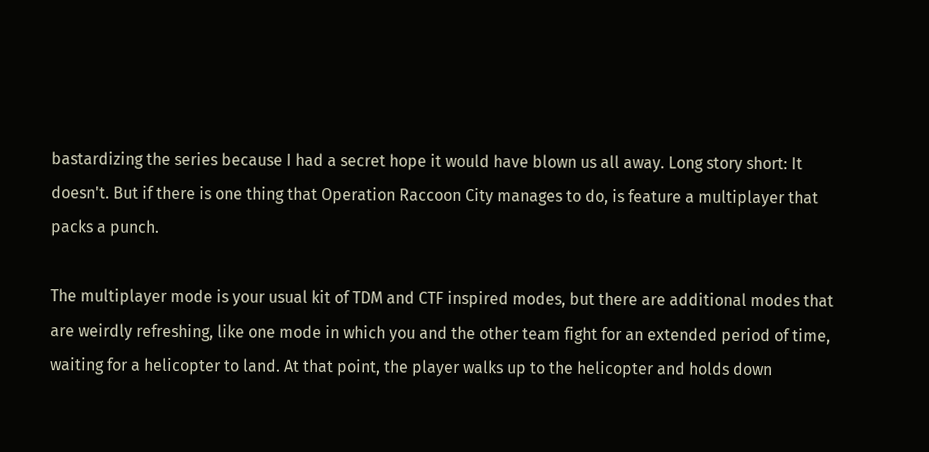bastardizing the series because I had a secret hope it would have blown us all away. Long story short: It doesn't. But if there is one thing that Operation Raccoon City manages to do, is feature a multiplayer that packs a punch.

The multiplayer mode is your usual kit of TDM and CTF inspired modes, but there are additional modes that are weirdly refreshing, like one mode in which you and the other team fight for an extended period of time, waiting for a helicopter to land. At that point, the player walks up to the helicopter and holds down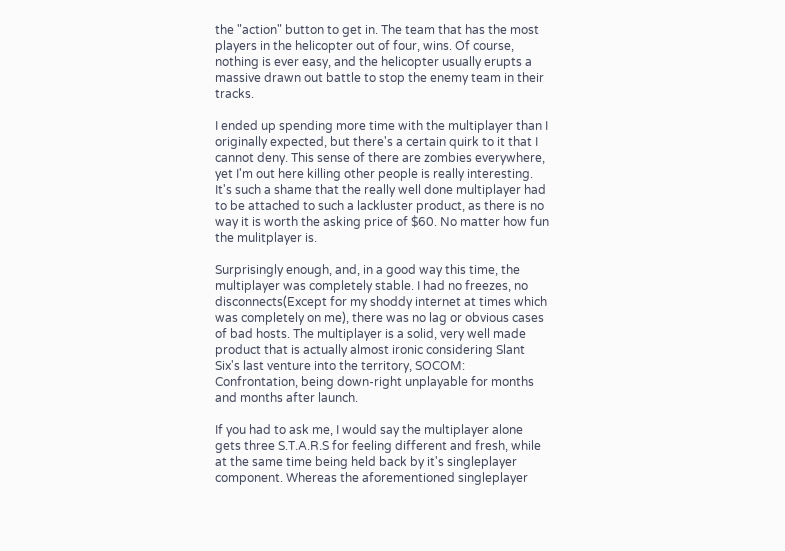the "action" button to get in. The team that has the most players in the helicopter out of four, wins. Of course, nothing is ever easy, and the helicopter usually erupts a massive drawn out battle to stop the enemy team in their tracks.

I ended up spending more time with the multiplayer than I originally expected, but there's a certain quirk to it that I cannot deny. This sense of there are zombies everywhere, yet I'm out here killing other people is really interesting. It's such a shame that the really well done multiplayer had to be attached to such a lackluster product, as there is no way it is worth the asking price of $60. No matter how fun the mulitplayer is.

Surprisingly enough, and, in a good way this time, the multiplayer was completely stable. I had no freezes, no disconnects(Except for my shoddy internet at times which was completely on me), there was no lag or obvious cases of bad hosts. The multiplayer is a solid, very well made product that is actually almost ironic considering Slant Six's last venture into the territory, SOCOM: Confrontation, being down-right unplayable for months and months after launch.

If you had to ask me, I would say the multiplayer alone gets three S.T.A.R.S for feeling different and fresh, while at the same time being held back by it's singleplayer component. Whereas the aforementioned singleplayer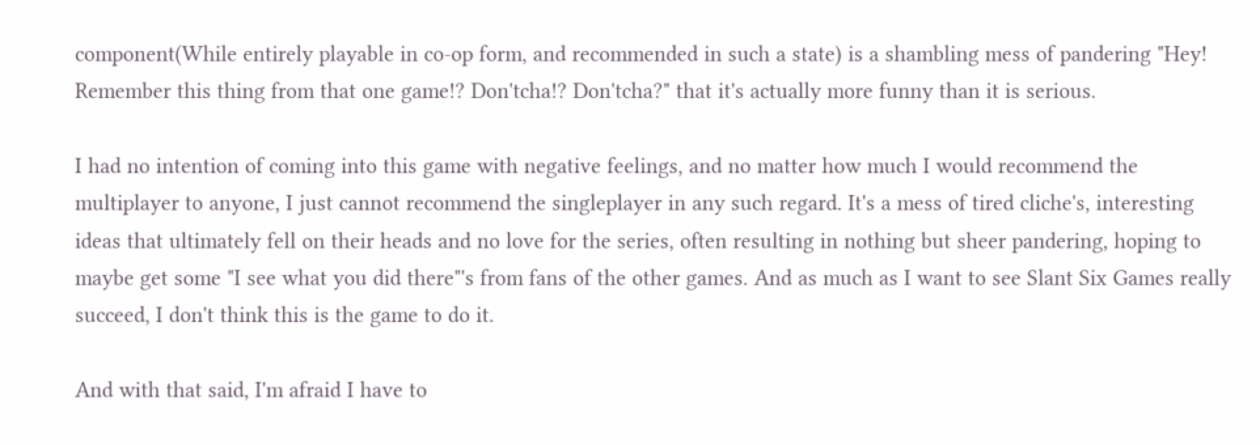component(While entirely playable in co-op form, and recommended in such a state) is a shambling mess of pandering "Hey! Remember this thing from that one game!? Don'tcha!? Don'tcha?" that it's actually more funny than it is serious.

I had no intention of coming into this game with negative feelings, and no matter how much I would recommend the multiplayer to anyone, I just cannot recommend the singleplayer in any such regard. It's a mess of tired cliche's, interesting ideas that ultimately fell on their heads and no love for the series, often resulting in nothing but sheer pandering, hoping to maybe get some "I see what you did there"'s from fans of the other games. And as much as I want to see Slant Six Games really succeed, I don't think this is the game to do it.

And with that said, I'm afraid I have to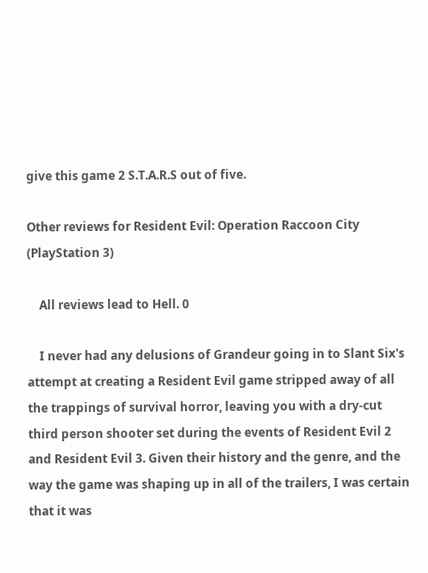give this game 2 S.T.A.R.S out of five.

Other reviews for Resident Evil: Operation Raccoon City (PlayStation 3)

    All reviews lead to Hell. 0

    I never had any delusions of Grandeur going in to Slant Six's attempt at creating a Resident Evil game stripped away of all the trappings of survival horror, leaving you with a dry-cut third person shooter set during the events of Resident Evil 2 and Resident Evil 3. Given their history and the genre, and the way the game was shaping up in all of the trailers, I was certain that it was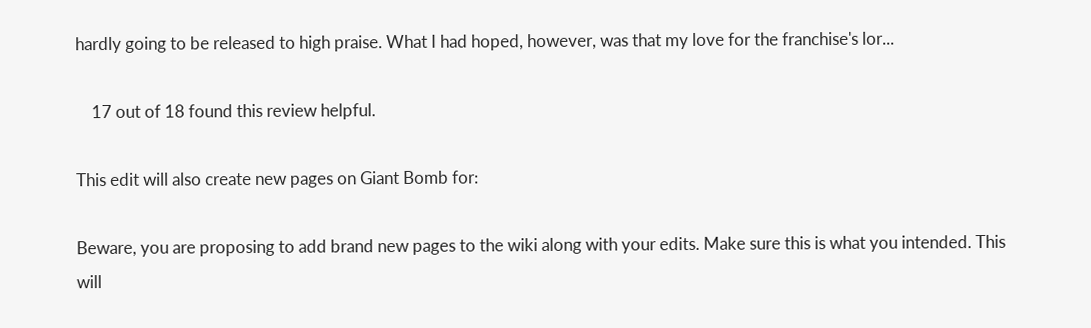hardly going to be released to high praise. What I had hoped, however, was that my love for the franchise's lor...

    17 out of 18 found this review helpful.

This edit will also create new pages on Giant Bomb for:

Beware, you are proposing to add brand new pages to the wiki along with your edits. Make sure this is what you intended. This will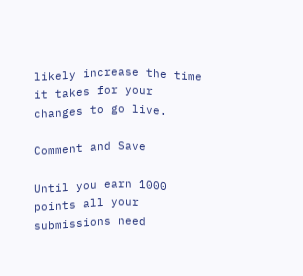likely increase the time it takes for your changes to go live.

Comment and Save

Until you earn 1000 points all your submissions need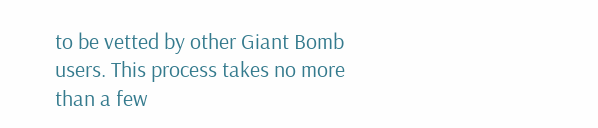to be vetted by other Giant Bomb users. This process takes no more than a few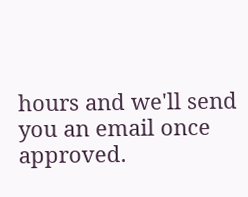hours and we'll send you an email once approved.